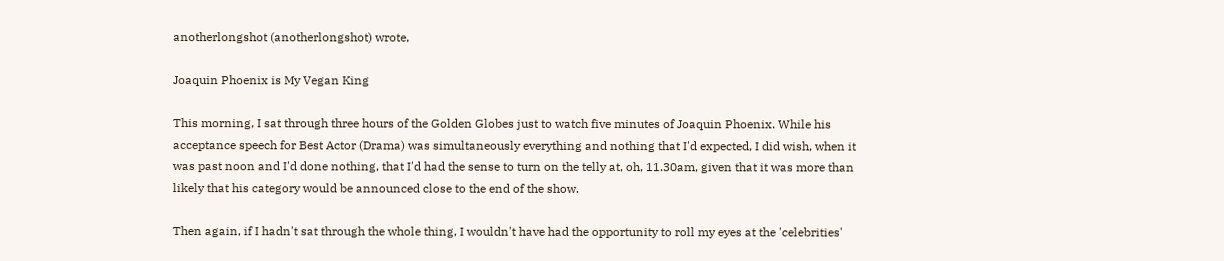anotherlongshot (anotherlongshot) wrote,

Joaquin Phoenix is My Vegan King

This morning, I sat through three hours of the Golden Globes just to watch five minutes of Joaquin Phoenix. While his acceptance speech for Best Actor (Drama) was simultaneously everything and nothing that I'd expected, I did wish, when it was past noon and I'd done nothing, that I'd had the sense to turn on the telly at, oh, 11.30am, given that it was more than likely that his category would be announced close to the end of the show.

Then again, if I hadn't sat through the whole thing, I wouldn't have had the opportunity to roll my eyes at the 'celebrities'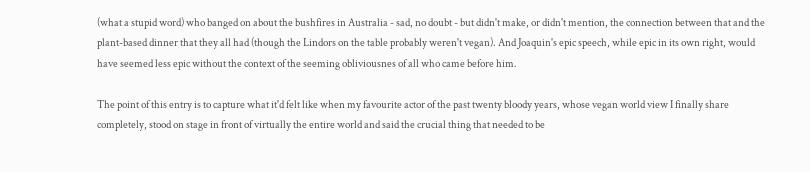(what a stupid word) who banged on about the bushfires in Australia - sad, no doubt - but didn't make, or didn't mention, the connection between that and the plant-based dinner that they all had (though the Lindors on the table probably weren't vegan). And Joaquin's epic speech, while epic in its own right, would have seemed less epic without the context of the seeming obliviousnes of all who came before him.

The point of this entry is to capture what it'd felt like when my favourite actor of the past twenty bloody years, whose vegan world view I finally share completely, stood on stage in front of virtually the entire world and said the crucial thing that needed to be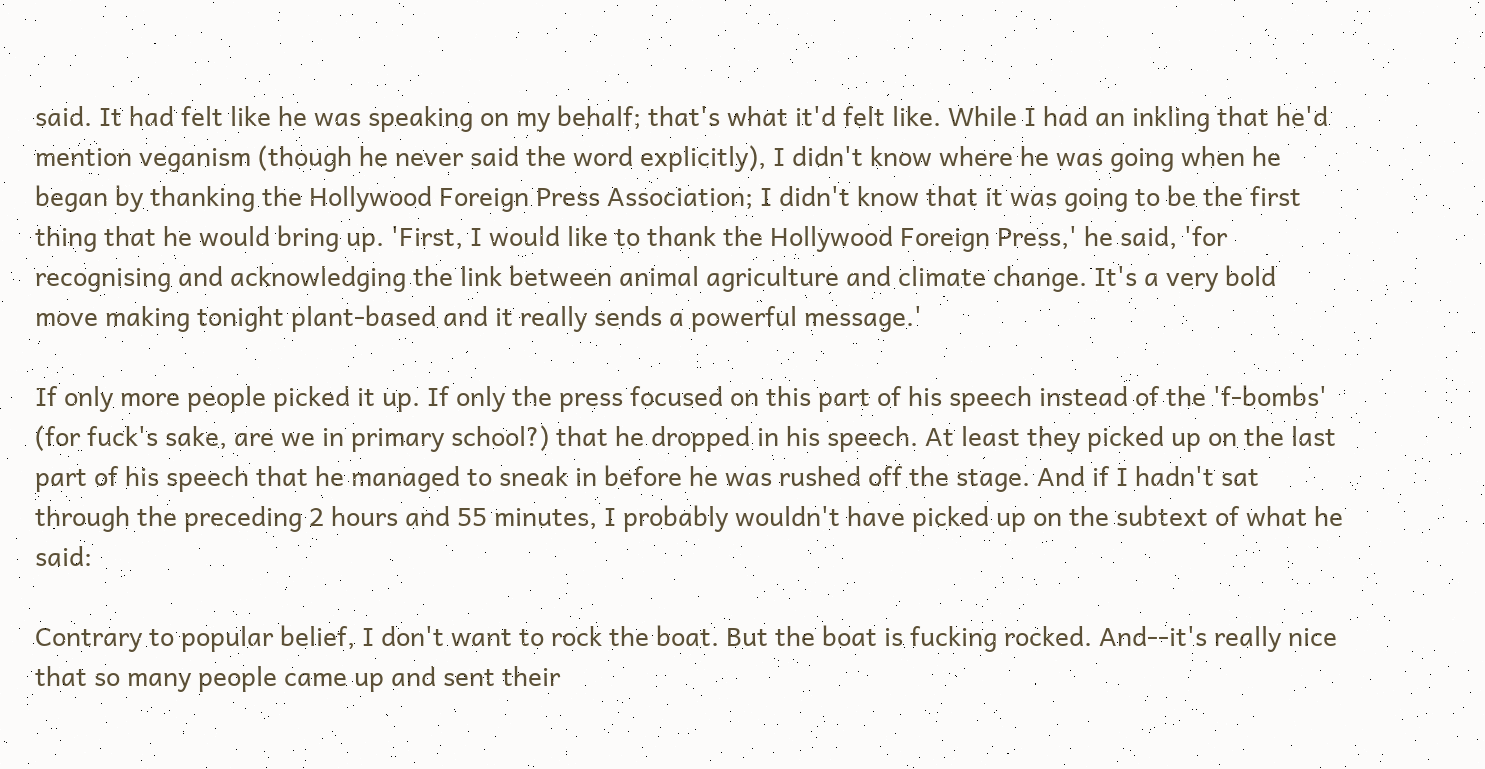said. It had felt like he was speaking on my behalf; that's what it'd felt like. While I had an inkling that he'd mention veganism (though he never said the word explicitly), I didn't know where he was going when he began by thanking the Hollywood Foreign Press Association; I didn't know that it was going to be the first thing that he would bring up. 'First, I would like to thank the Hollywood Foreign Press,' he said, 'for recognising and acknowledging the link between animal agriculture and climate change. It's a very bold move making tonight plant-based and it really sends a powerful message.'

If only more people picked it up. If only the press focused on this part of his speech instead of the 'f-bombs' (for fuck's sake, are we in primary school?) that he dropped in his speech. At least they picked up on the last part of his speech that he managed to sneak in before he was rushed off the stage. And if I hadn't sat through the preceding 2 hours and 55 minutes, I probably wouldn't have picked up on the subtext of what he said:

Contrary to popular belief, I don't want to rock the boat. But the boat is fucking rocked. And--it's really nice that so many people came up and sent their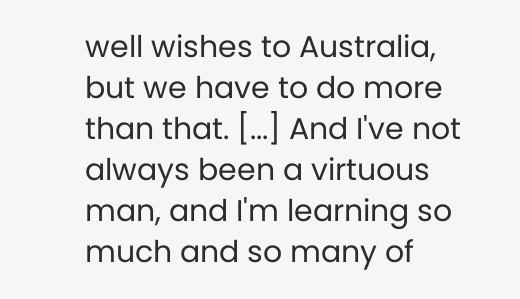well wishes to Australia, but we have to do more than that. [...] And I've not always been a virtuous man, and I'm learning so much and so many of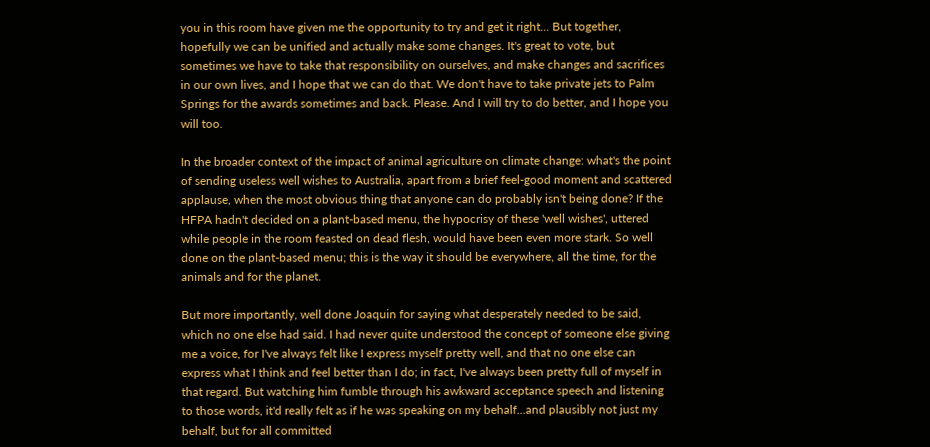you in this room have given me the opportunity to try and get it right... But together, hopefully we can be unified and actually make some changes. It's great to vote, but sometimes we have to take that responsibility on ourselves, and make changes and sacrifices in our own lives, and I hope that we can do that. We don't have to take private jets to Palm Springs for the awards sometimes and back. Please. And I will try to do better, and I hope you will too.

In the broader context of the impact of animal agriculture on climate change: what's the point of sending useless well wishes to Australia, apart from a brief feel-good moment and scattered applause, when the most obvious thing that anyone can do probably isn't being done? If the HFPA hadn't decided on a plant-based menu, the hypocrisy of these 'well wishes', uttered while people in the room feasted on dead flesh, would have been even more stark. So well done on the plant-based menu; this is the way it should be everywhere, all the time, for the animals and for the planet.

But more importantly, well done Joaquin for saying what desperately needed to be said, which no one else had said. I had never quite understood the concept of someone else giving me a voice, for I've always felt like I express myself pretty well, and that no one else can express what I think and feel better than I do; in fact, I've always been pretty full of myself in that regard. But watching him fumble through his awkward acceptance speech and listening to those words, it'd really felt as if he was speaking on my behalf...and plausibly not just my behalf, but for all committed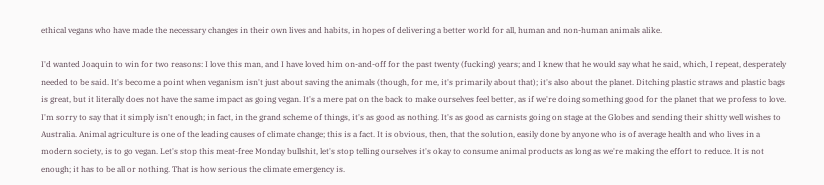ethical vegans who have made the necessary changes in their own lives and habits, in hopes of delivering a better world for all, human and non-human animals alike.

I'd wanted Joaquin to win for two reasons: I love this man, and I have loved him on-and-off for the past twenty (fucking) years; and I knew that he would say what he said, which, I repeat, desperately needed to be said. It's become a point when veganism isn't just about saving the animals (though, for me, it's primarily about that); it's also about the planet. Ditching plastic straws and plastic bags is great, but it literally does not have the same impact as going vegan. It's a mere pat on the back to make ourselves feel better, as if we're doing something good for the planet that we profess to love. I'm sorry to say that it simply isn't enough; in fact, in the grand scheme of things, it's as good as nothing. It's as good as carnists going on stage at the Globes and sending their shitty well wishes to Australia. Animal agriculture is one of the leading causes of climate change; this is a fact. It is obvious, then, that the solution, easily done by anyone who is of average health and who lives in a modern society, is to go vegan. Let's stop this meat-free Monday bullshit, let's stop telling ourselves it's okay to consume animal products as long as we're making the effort to reduce. It is not enough; it has to be all or nothing. That is how serious the climate emergency is.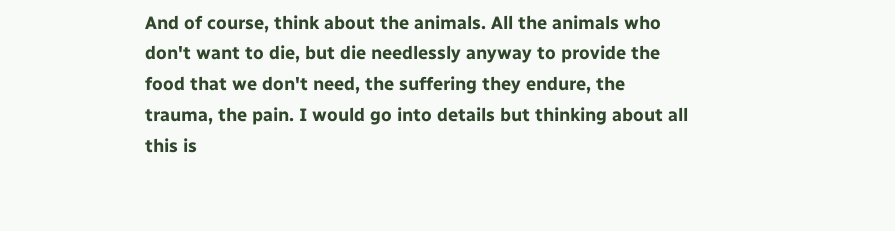And of course, think about the animals. All the animals who don't want to die, but die needlessly anyway to provide the food that we don't need, the suffering they endure, the trauma, the pain. I would go into details but thinking about all this is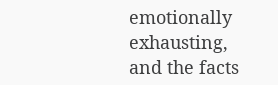emotionally exhausting, and the facts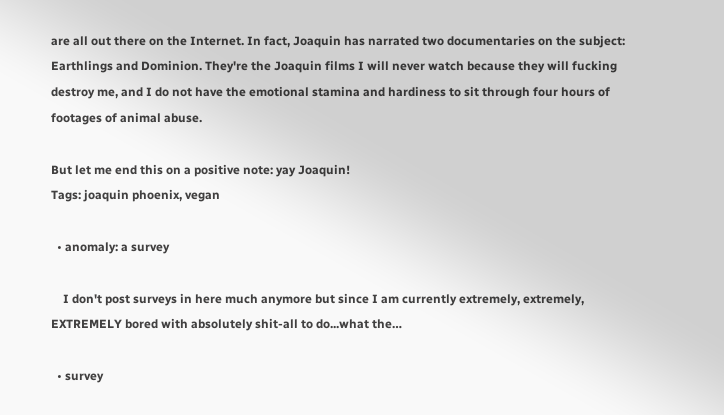are all out there on the Internet. In fact, Joaquin has narrated two documentaries on the subject: Earthlings and Dominion. They're the Joaquin films I will never watch because they will fucking destroy me, and I do not have the emotional stamina and hardiness to sit through four hours of footages of animal abuse.

But let me end this on a positive note: yay Joaquin!
Tags: joaquin phoenix, vegan

  • anomaly: a survey

    I don't post surveys in here much anymore but since I am currently extremely, extremely, EXTREMELY bored with absolutely shit-all to do...what the…

  • survey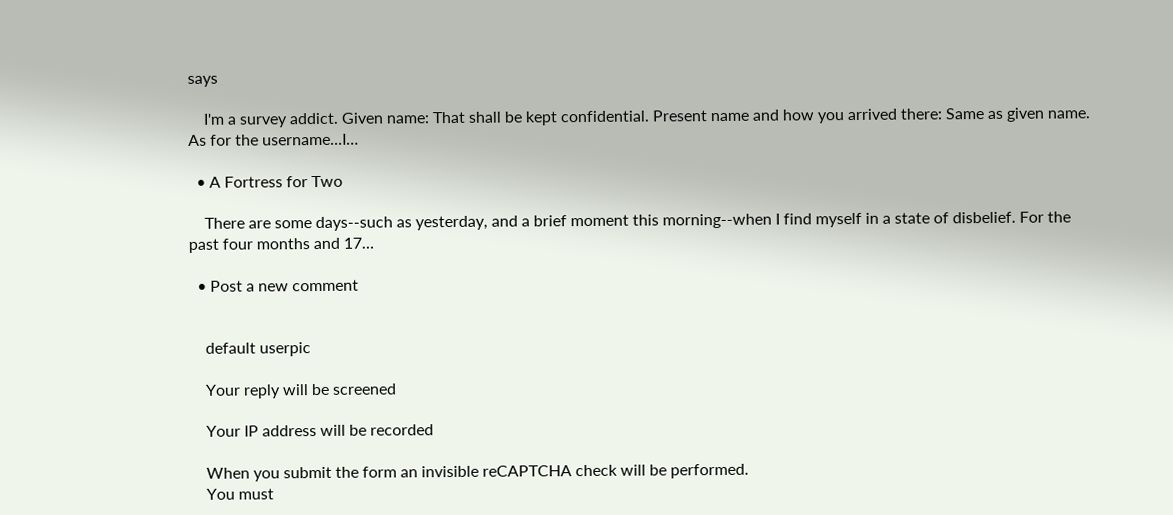says

    I'm a survey addict. Given name: That shall be kept confidential. Present name and how you arrived there: Same as given name. As for the username...I…

  • A Fortress for Two

    There are some days--such as yesterday, and a brief moment this morning--when I find myself in a state of disbelief. For the past four months and 17…

  • Post a new comment


    default userpic

    Your reply will be screened

    Your IP address will be recorded

    When you submit the form an invisible reCAPTCHA check will be performed.
    You must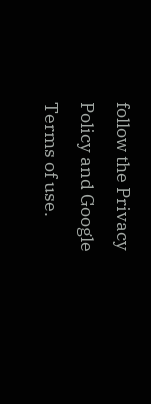follow the Privacy Policy and Google Terms of use.